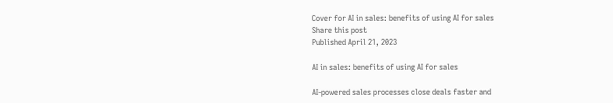Cover for AI in sales: benefits of using AI for sales
Share this post
Published April 21, 2023

AI in sales: benefits of using AI for sales

AI-powered sales processes close deals faster and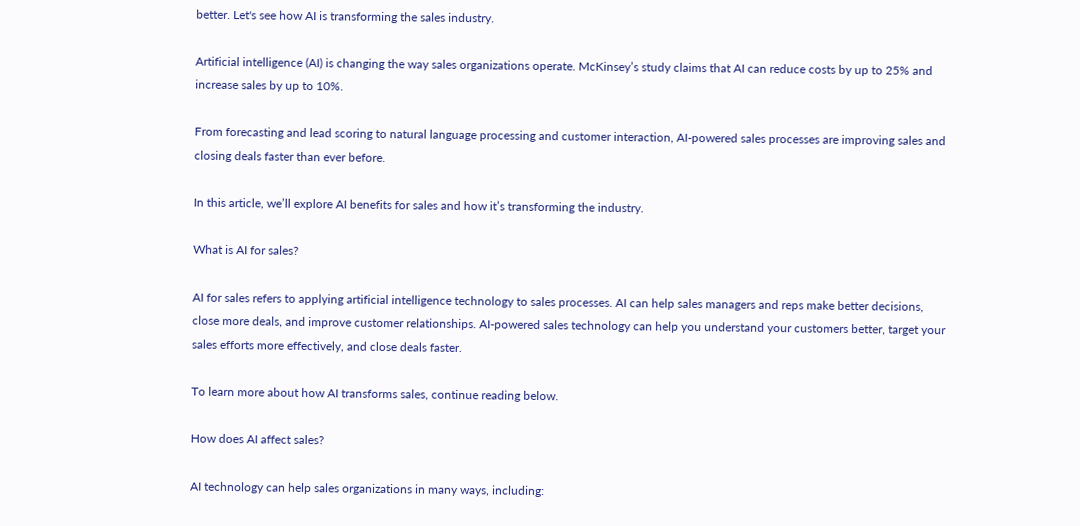better. Let's see how AI is transforming the sales industry.

Artificial intelligence (AI) is changing the way sales organizations operate. McKinsey’s study claims that AI can reduce costs by up to 25% and increase sales by up to 10%.

From forecasting and lead scoring to natural language processing and customer interaction, AI-powered sales processes are improving sales and closing deals faster than ever before.

In this article, we’ll explore AI benefits for sales and how it’s transforming the industry.

What is AI for sales?

AI for sales refers to applying artificial intelligence technology to sales processes. AI can help sales managers and reps make better decisions, close more deals, and improve customer relationships. AI-powered sales technology can help you understand your customers better, target your sales efforts more effectively, and close deals faster.

To learn more about how AI transforms sales, continue reading below.

How does AI affect sales?

AI technology can help sales organizations in many ways, including: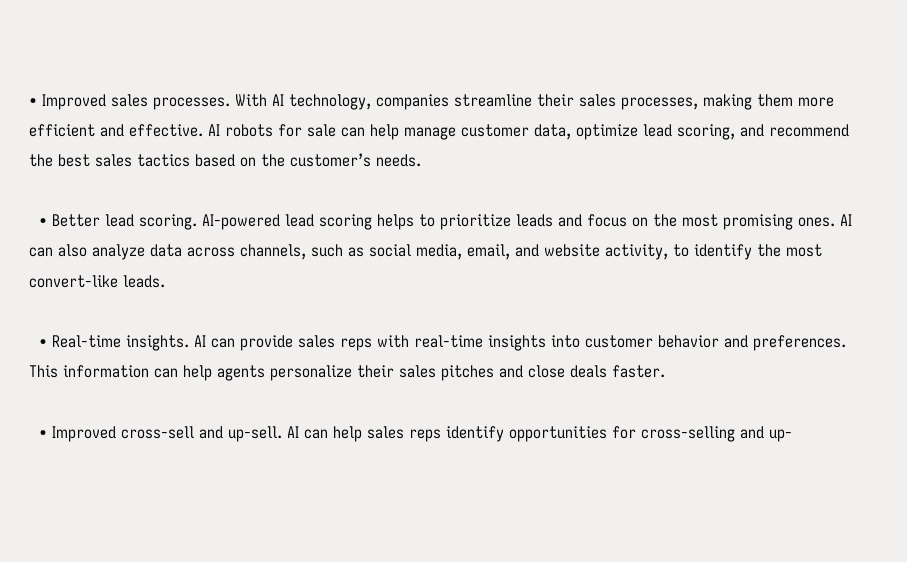• Improved sales processes. With AI technology, companies streamline their sales processes, making them more efficient and effective. AI robots for sale can help manage customer data, optimize lead scoring, and recommend the best sales tactics based on the customer’s needs.

  • Better lead scoring. AI-powered lead scoring helps to prioritize leads and focus on the most promising ones. AI can also analyze data across channels, such as social media, email, and website activity, to identify the most convert-like leads.

  • Real-time insights. AI can provide sales reps with real-time insights into customer behavior and preferences. This information can help agents personalize their sales pitches and close deals faster.

  • Improved cross-sell and up-sell. AI can help sales reps identify opportunities for cross-selling and up-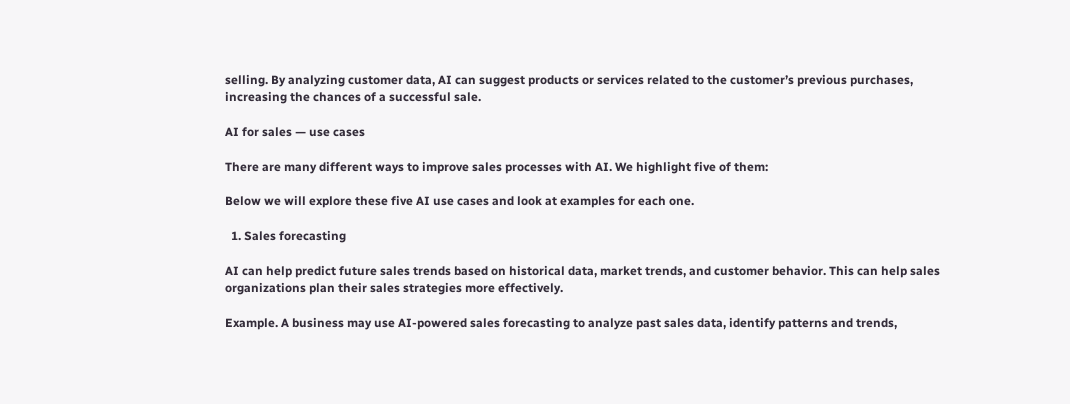selling. By analyzing customer data, AI can suggest products or services related to the customer’s previous purchases, increasing the chances of a successful sale.

AI for sales — use cases

There are many different ways to improve sales processes with AI. We highlight five of them:

Below we will explore these five AI use cases and look at examples for each one.

  1. Sales forecasting

AI can help predict future sales trends based on historical data, market trends, and customer behavior. This can help sales organizations plan their sales strategies more effectively.

Example. A business may use AI-powered sales forecasting to analyze past sales data, identify patterns and trends,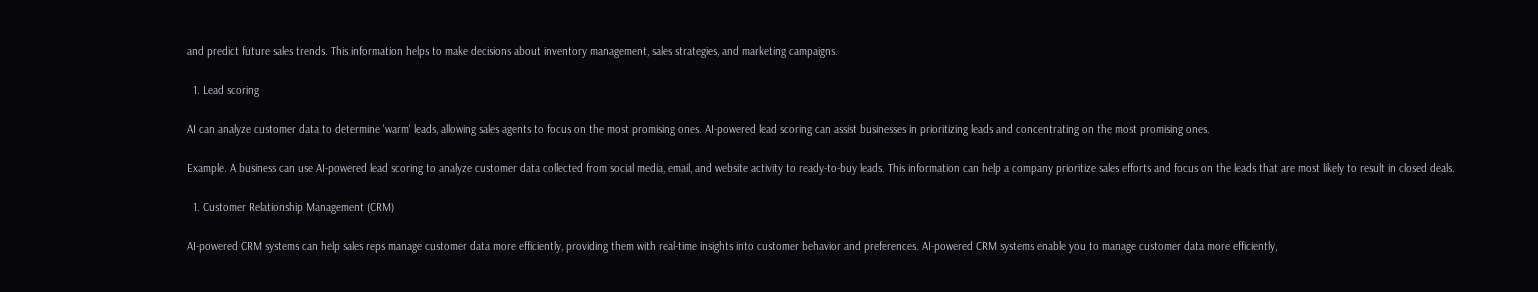and predict future sales trends. This information helps to make decisions about inventory management, sales strategies, and marketing campaigns.

  1. Lead scoring

AI can analyze customer data to determine 'warm' leads, allowing sales agents to focus on the most promising ones. AI-powered lead scoring can assist businesses in prioritizing leads and concentrating on the most promising ones.

Example. A business can use AI-powered lead scoring to analyze customer data collected from social media, email, and website activity to ready-to-buy leads. This information can help a company prioritize sales efforts and focus on the leads that are most likely to result in closed deals.

  1. Customer Relationship Management (CRM)

AI-powered CRM systems can help sales reps manage customer data more efficiently, providing them with real-time insights into customer behavior and preferences. AI-powered CRM systems enable you to manage customer data more efficiently,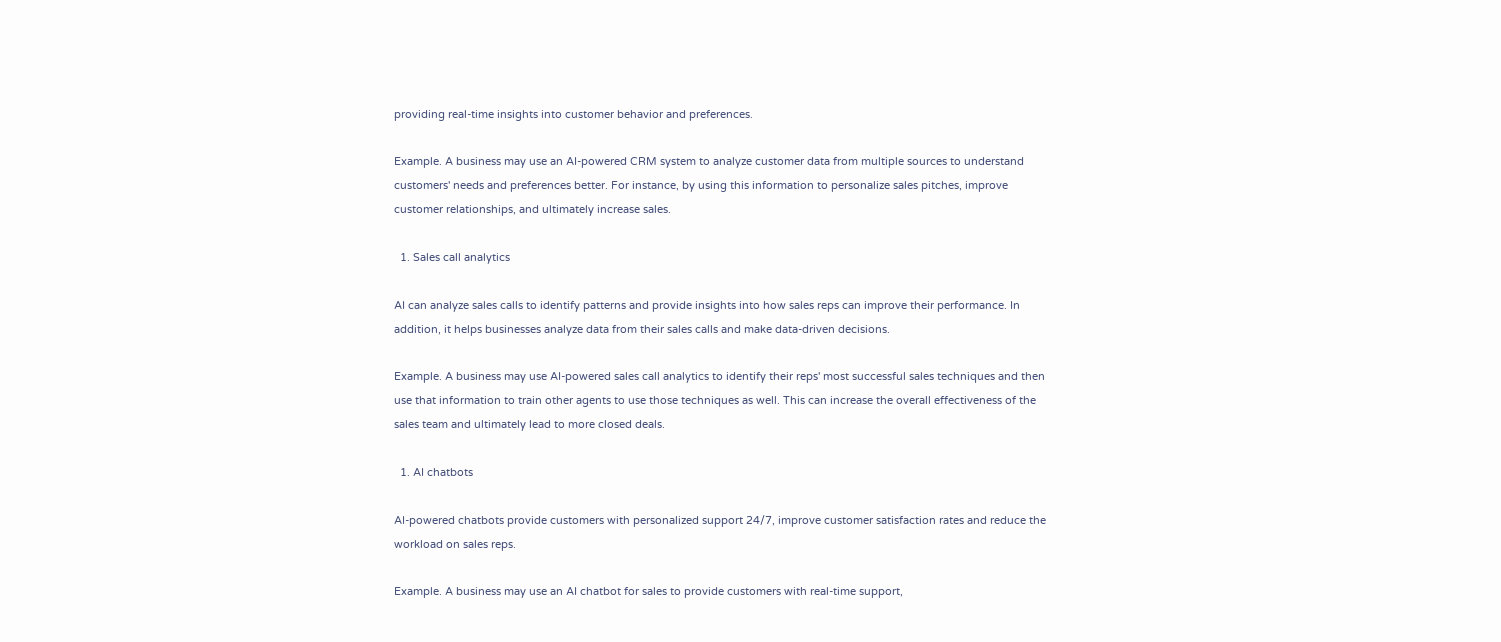providing real-time insights into customer behavior and preferences.

Example. A business may use an AI-powered CRM system to analyze customer data from multiple sources to understand customers' needs and preferences better. For instance, by using this information to personalize sales pitches, improve customer relationships, and ultimately increase sales.

  1. Sales call analytics

AI can analyze sales calls to identify patterns and provide insights into how sales reps can improve their performance. In addition, it helps businesses analyze data from their sales calls and make data-driven decisions.

Example. A business may use AI-powered sales call analytics to identify their reps' most successful sales techniques and then use that information to train other agents to use those techniques as well. This can increase the overall effectiveness of the sales team and ultimately lead to more closed deals.

  1. AI chatbots

AI-powered chatbots provide customers with personalized support 24/7, improve customer satisfaction rates and reduce the workload on sales reps.

Example. A business may use an AI chatbot for sales to provide customers with real-time support,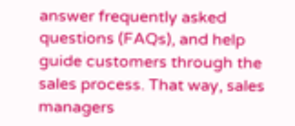answer frequently asked questions (FAQs), and help guide customers through the sales process. That way, sales managers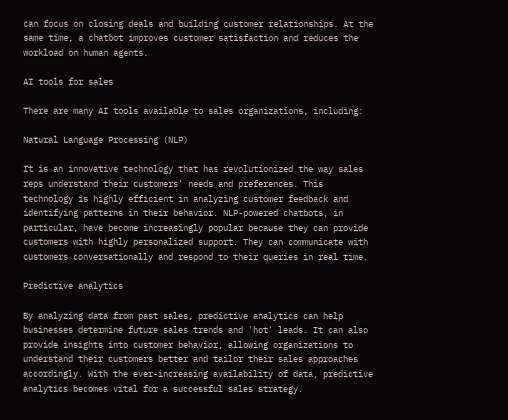can focus on closing deals and building customer relationships. At the same time, a chatbot improves customer satisfaction and reduces the workload on human agents.

AI tools for sales

There are many AI tools available to sales organizations, including:

Natural Language Processing (NLP)

It is an innovative technology that has revolutionized the way sales reps understand their customers' needs and preferences. This technology is highly efficient in analyzing customer feedback and identifying patterns in their behavior. NLP-powered chatbots, in particular, have become increasingly popular because they can provide customers with highly personalized support. They can communicate with customers conversationally and respond to their queries in real time.

Predictive analytics

By analyzing data from past sales, predictive analytics can help businesses determine future sales trends and 'hot' leads. It can also provide insights into customer behavior, allowing organizations to understand their customers better and tailor their sales approaches accordingly. With the ever-increasing availability of data, predictive analytics becomes vital for a successful sales strategy.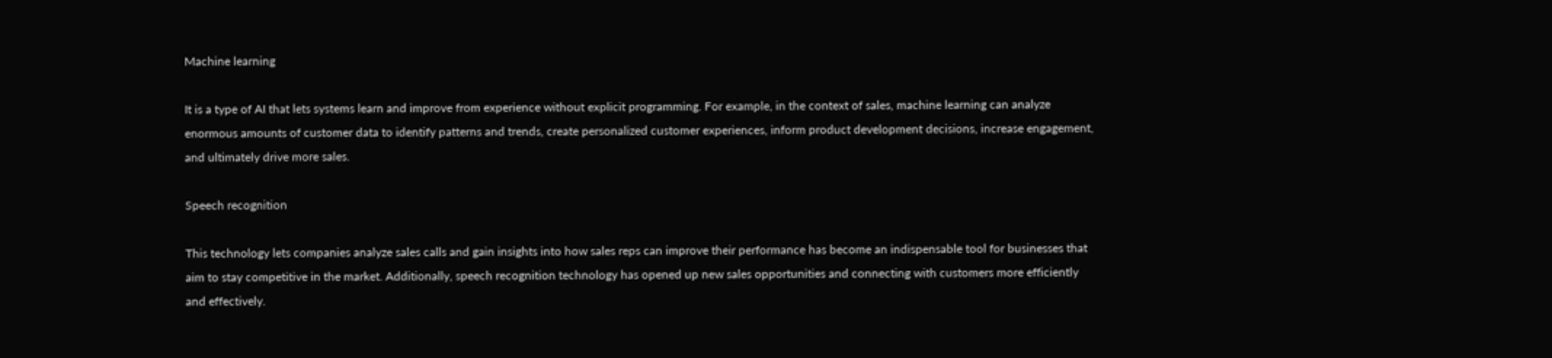Machine learning

It is a type of AI that lets systems learn and improve from experience without explicit programming. For example, in the context of sales, machine learning can analyze enormous amounts of customer data to identify patterns and trends, create personalized customer experiences, inform product development decisions, increase engagement, and ultimately drive more sales.

Speech recognition

This technology lets companies analyze sales calls and gain insights into how sales reps can improve their performance has become an indispensable tool for businesses that aim to stay competitive in the market. Additionally, speech recognition technology has opened up new sales opportunities and connecting with customers more efficiently and effectively.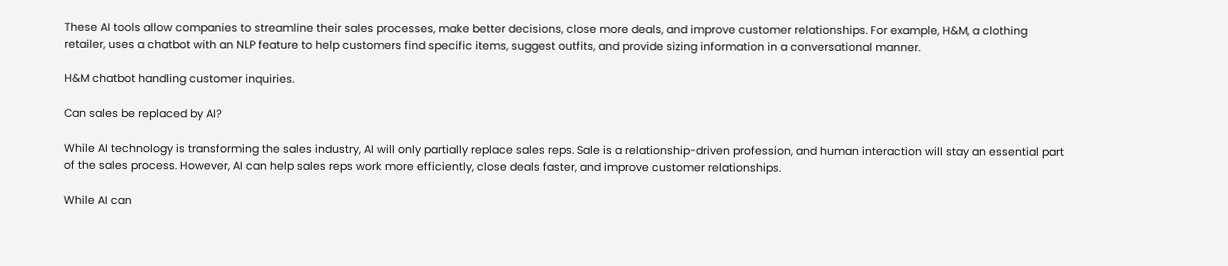These AI tools allow companies to streamline their sales processes, make better decisions, close more deals, and improve customer relationships. For example, H&M, a clothing retailer, uses a chatbot with an NLP feature to help customers find specific items, suggest outfits, and provide sizing information in a conversational manner.

H&M chatbot handling customer inquiries.

Can sales be replaced by AI?

While AI technology is transforming the sales industry, AI will only partially replace sales reps. Sale is a relationship-driven profession, and human interaction will stay an essential part of the sales process. However, AI can help sales reps work more efficiently, close deals faster, and improve customer relationships.

While AI can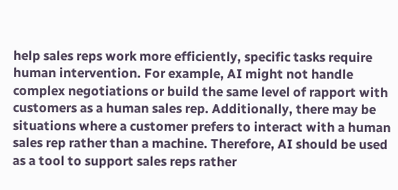help sales reps work more efficiently, specific tasks require human intervention. For example, AI might not handle complex negotiations or build the same level of rapport with customers as a human sales rep. Additionally, there may be situations where a customer prefers to interact with a human sales rep rather than a machine. Therefore, AI should be used as a tool to support sales reps rather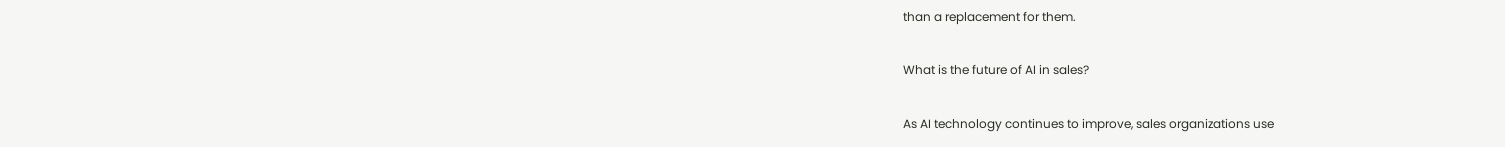than a replacement for them.

What is the future of AI in sales?

As AI technology continues to improve, sales organizations use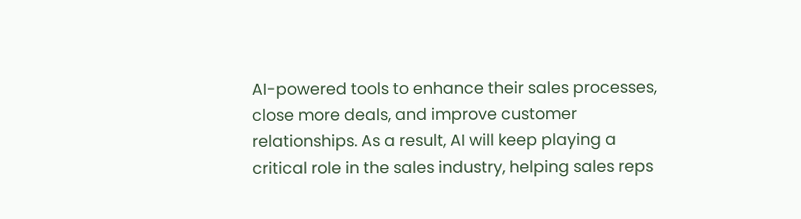AI-powered tools to enhance their sales processes, close more deals, and improve customer relationships. As a result, AI will keep playing a critical role in the sales industry, helping sales reps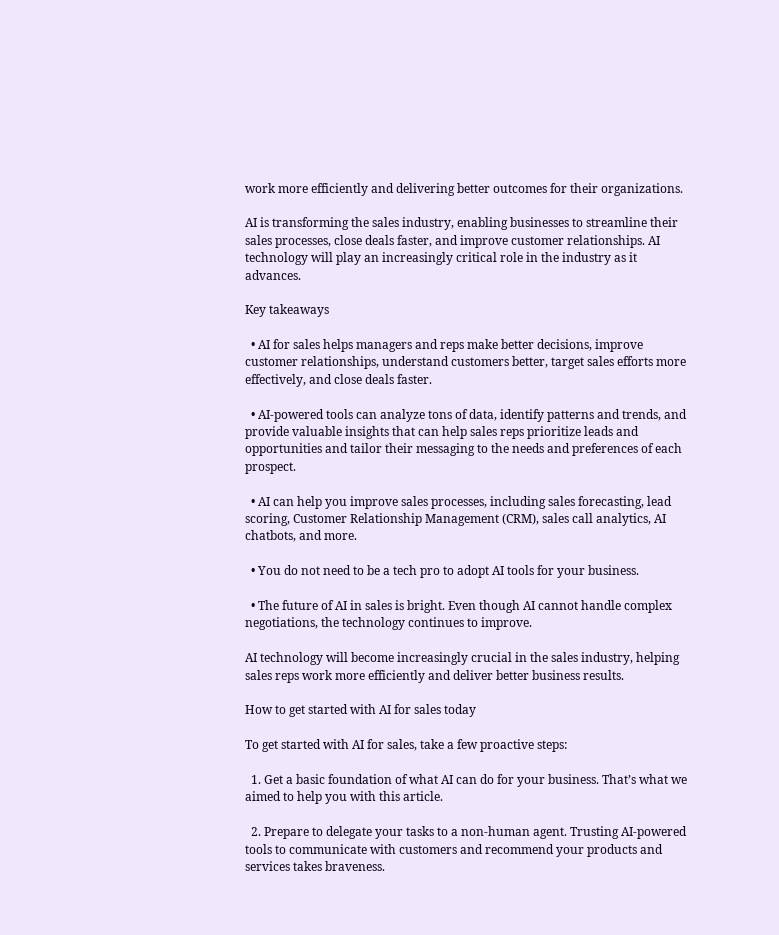work more efficiently and delivering better outcomes for their organizations.

AI is transforming the sales industry, enabling businesses to streamline their sales processes, close deals faster, and improve customer relationships. AI technology will play an increasingly critical role in the industry as it advances.

Key takeaways

  • AI for sales helps managers and reps make better decisions, improve customer relationships, understand customers better, target sales efforts more effectively, and close deals faster.

  • AI-powered tools can analyze tons of data, identify patterns and trends, and provide valuable insights that can help sales reps prioritize leads and opportunities and tailor their messaging to the needs and preferences of each prospect.

  • AI can help you improve sales processes, including sales forecasting, lead scoring, Customer Relationship Management (CRM), sales call analytics, AI chatbots, and more.

  • You do not need to be a tech pro to adopt AI tools for your business.

  • The future of AI in sales is bright. Even though AI cannot handle complex negotiations, the technology continues to improve.

AI technology will become increasingly crucial in the sales industry, helping sales reps work more efficiently and deliver better business results.

How to get started with AI for sales today

To get started with AI for sales, take a few proactive steps:

  1. Get a basic foundation of what AI can do for your business. That’s what we aimed to help you with this article.

  2. Prepare to delegate your tasks to a non-human agent. Trusting AI-powered tools to communicate with customers and recommend your products and services takes braveness.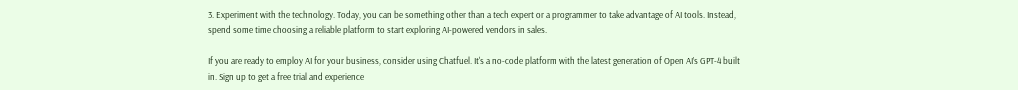3. Experiment with the technology. Today, you can be something other than a tech expert or a programmer to take advantage of AI tools. Instead, spend some time choosing a reliable platform to start exploring AI-powered vendors in sales.

If you are ready to employ AI for your business, consider using Chatfuel. It's a no-code platform with the latest generation of Open AI’s GPT-4 built in. Sign up to get a free trial and experience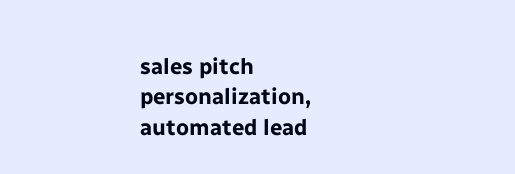sales pitch personalization, automated lead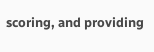scoring, and providing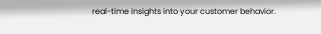real-time insights into your customer behavior.